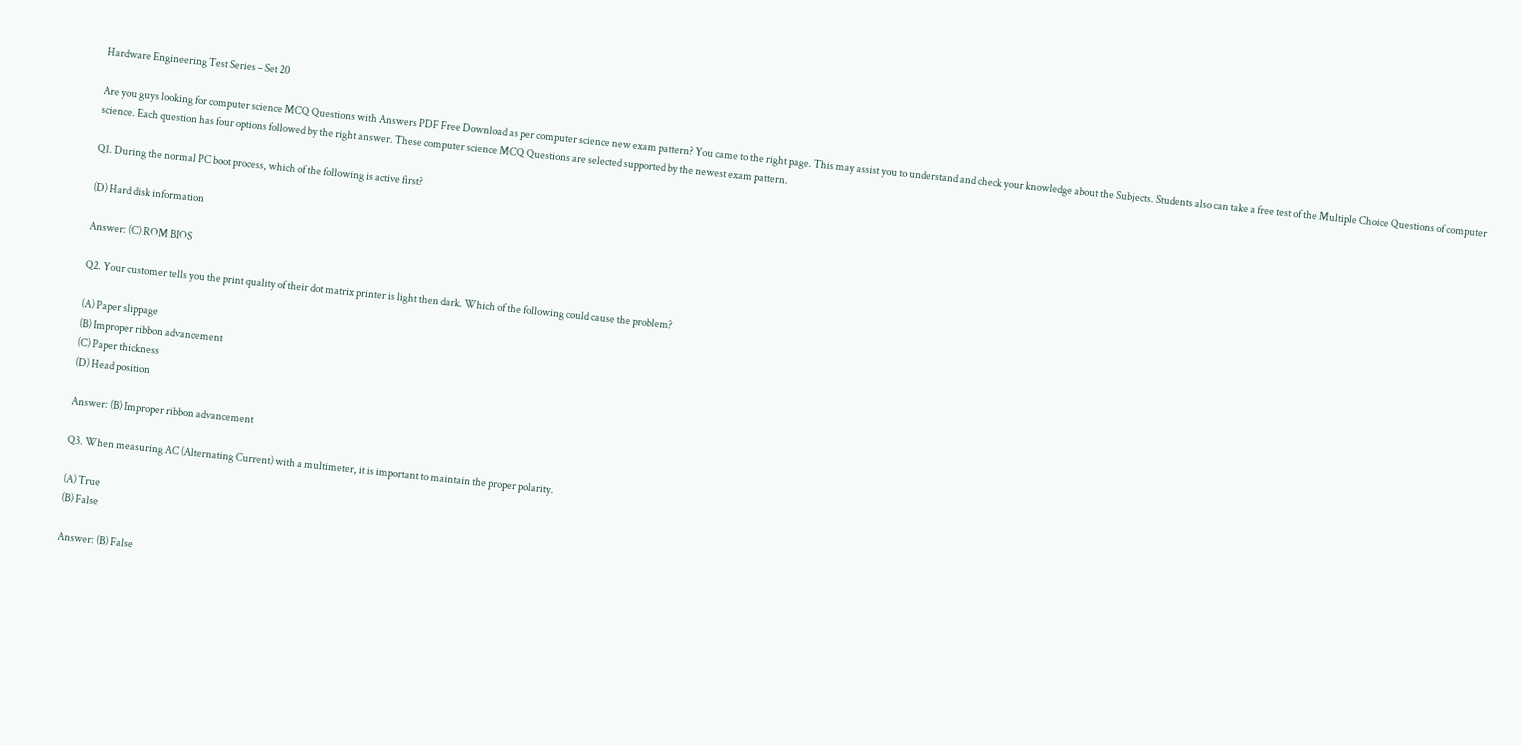Hardware Engineering Test Series – Set 20

Are you guys looking for computer science MCQ Questions with Answers PDF Free Download as per computer science new exam pattern? You came to the right page. This may assist you to understand and check your knowledge about the Subjects. Students also can take a free test of the Multiple Choice Questions of computer science. Each question has four options followed by the right answer. These computer science MCQ Questions are selected supported by the newest exam pattern.

Q1. During the normal PC boot process, which of the following is active first?

(D) Hard disk information

Answer: (C) ROM BIOS

Q2. Your customer tells you the print quality of their dot matrix printer is light then dark. Which of the following could cause the problem?

(A) Paper slippage
(B) Improper ribbon advancement
(C) Paper thickness
(D) Head position

Answer: (B) Improper ribbon advancement

Q3. When measuring AC (Alternating Current) with a multimeter, it is important to maintain the proper polarity.

(A) True
(B) False

Answer: (B) False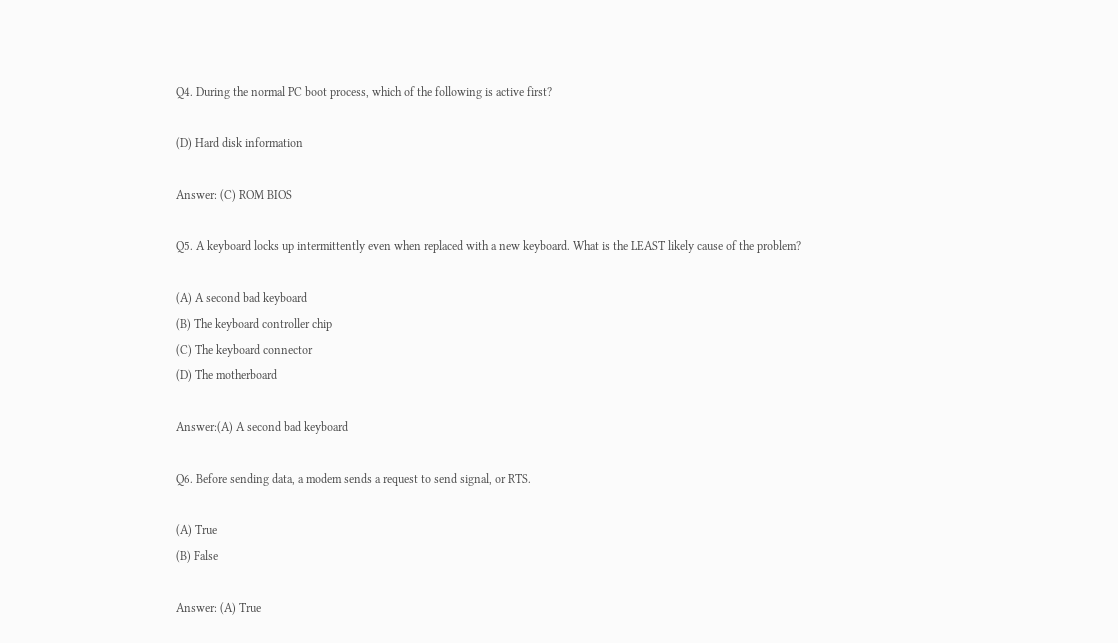Q4. During the normal PC boot process, which of the following is active first?

(D) Hard disk information

Answer: (C) ROM BIOS

Q5. A keyboard locks up intermittently even when replaced with a new keyboard. What is the LEAST likely cause of the problem?

(A) A second bad keyboard
(B) The keyboard controller chip
(C) The keyboard connector
(D) The motherboard

Answer:(A) A second bad keyboard

Q6. Before sending data, a modem sends a request to send signal, or RTS.

(A) True
(B) False

Answer: (A) True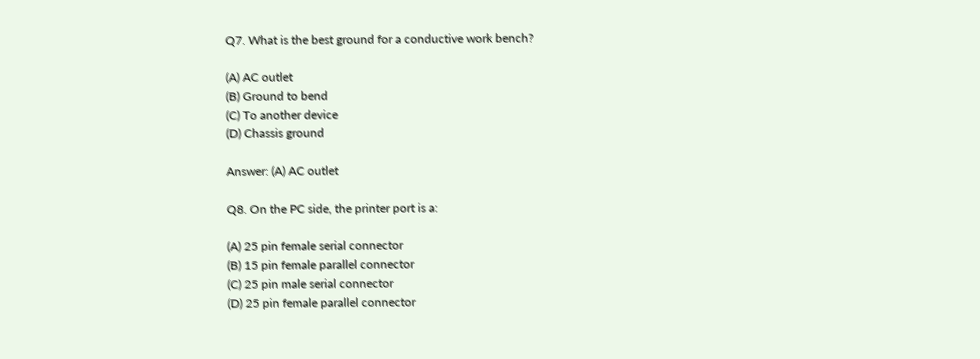Q7. What is the best ground for a conductive work bench?

(A) AC outlet
(B) Ground to bend
(C) To another device
(D) Chassis ground

Answer: (A) AC outlet

Q8. On the PC side, the printer port is a:

(A) 25 pin female serial connector
(B) 15 pin female parallel connector
(C) 25 pin male serial connector
(D) 25 pin female parallel connector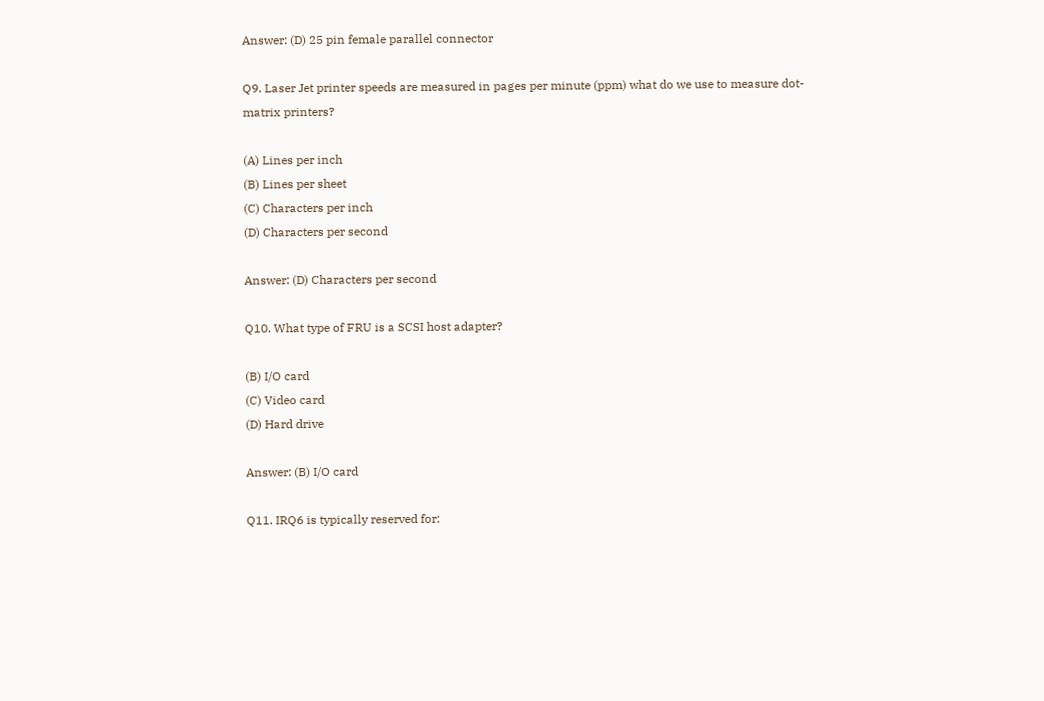Answer: (D) 25 pin female parallel connector

Q9. Laser Jet printer speeds are measured in pages per minute (ppm) what do we use to measure dot-matrix printers?

(A) Lines per inch
(B) Lines per sheet
(C) Characters per inch
(D) Characters per second

Answer: (D) Characters per second

Q10. What type of FRU is a SCSI host adapter?

(B) I/O card
(C) Video card
(D) Hard drive

Answer: (B) I/O card

Q11. IRQ6 is typically reserved for: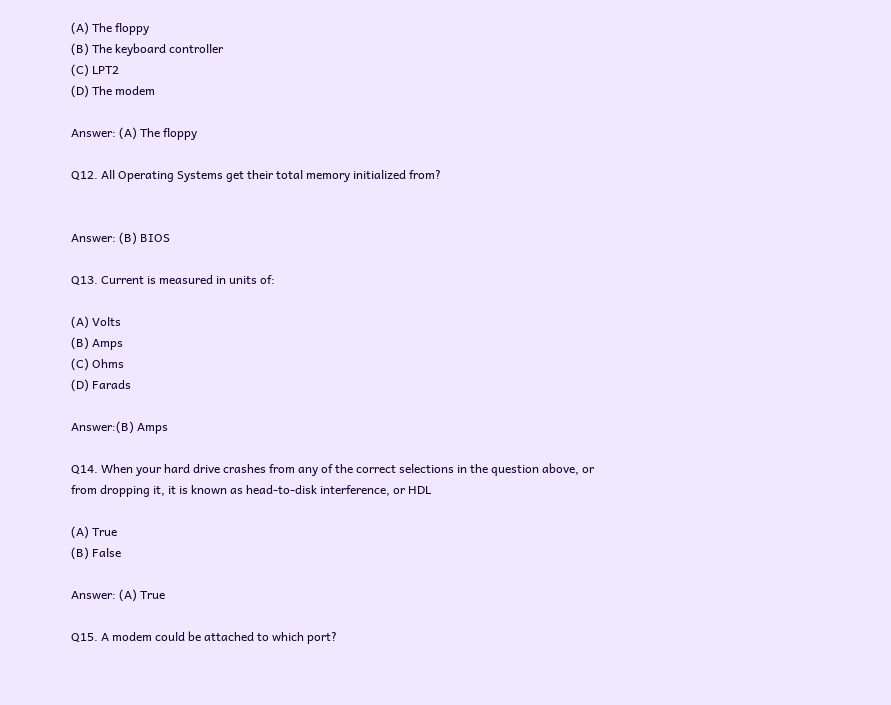(A) The floppy
(B) The keyboard controller
(C) LPT2
(D) The modem

Answer: (A) The floppy

Q12. All Operating Systems get their total memory initialized from?


Answer: (B) BIOS

Q13. Current is measured in units of:

(A) Volts
(B) Amps
(C) Ohms
(D) Farads

Answer:(B) Amps

Q14. When your hard drive crashes from any of the correct selections in the question above, or from dropping it, it is known as head-to-disk interference, or HDL

(A) True
(B) False

Answer: (A) True

Q15. A modem could be attached to which port?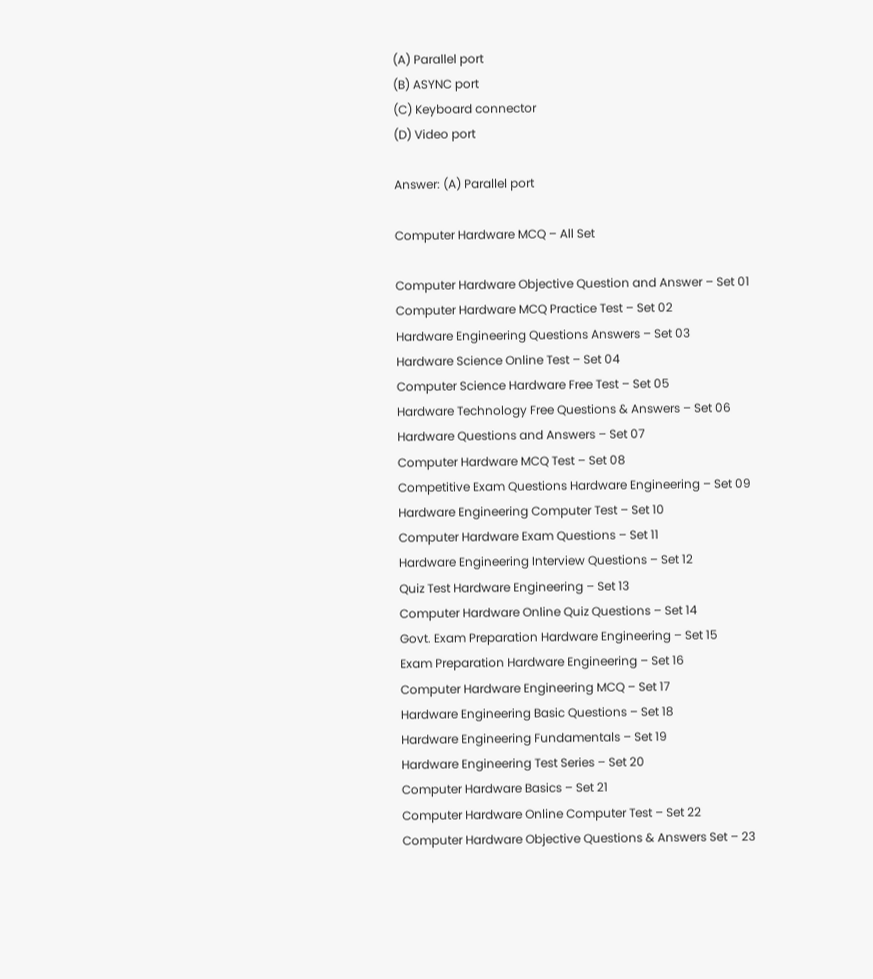(A) Parallel port
(B) ASYNC port
(C) Keyboard connector
(D) Video port

Answer: (A) Parallel port

Computer Hardware MCQ – All Set

Computer Hardware Objective Question and Answer – Set 01
Computer Hardware MCQ Practice Test – Set 02
Hardware Engineering Questions Answers – Set 03
Hardware Science Online Test – Set 04
Computer Science Hardware Free Test – Set 05
Hardware Technology Free Questions & Answers – Set 06
Hardware Questions and Answers – Set 07
Computer Hardware MCQ Test – Set 08
Competitive Exam Questions Hardware Engineering – Set 09
Hardware Engineering Computer Test – Set 10
Computer Hardware Exam Questions – Set 11
Hardware Engineering Interview Questions – Set 12
Quiz Test Hardware Engineering – Set 13
Computer Hardware Online Quiz Questions – Set 14
Govt. Exam Preparation Hardware Engineering – Set 15
Exam Preparation Hardware Engineering – Set 16
Computer Hardware Engineering MCQ – Set 17
Hardware Engineering Basic Questions – Set 18
Hardware Engineering Fundamentals – Set 19
Hardware Engineering Test Series – Set 20
Computer Hardware Basics – Set 21
Computer Hardware Online Computer Test – Set 22
Computer Hardware Objective Questions & Answers Set – 23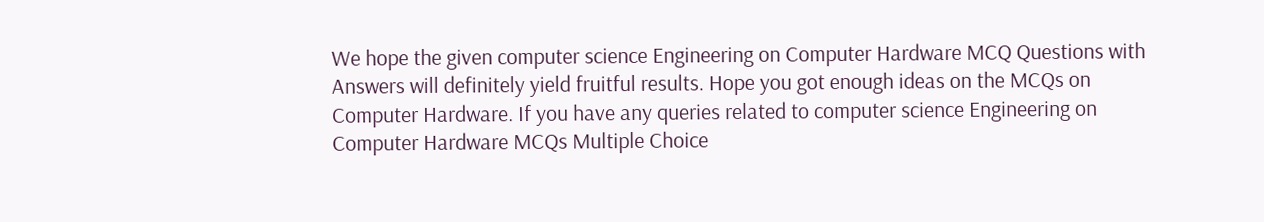We hope the given computer science Engineering on Computer Hardware MCQ Questions with Answers will definitely yield fruitful results. Hope you got enough ideas on the MCQs on Computer Hardware. If you have any queries related to computer science Engineering on Computer Hardware MCQs Multiple Choice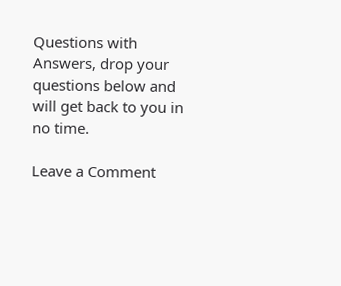Questions with Answers, drop your questions below and will get back to you in no time.

Leave a Comment